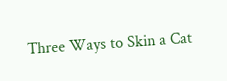Three Ways to Skin a Cat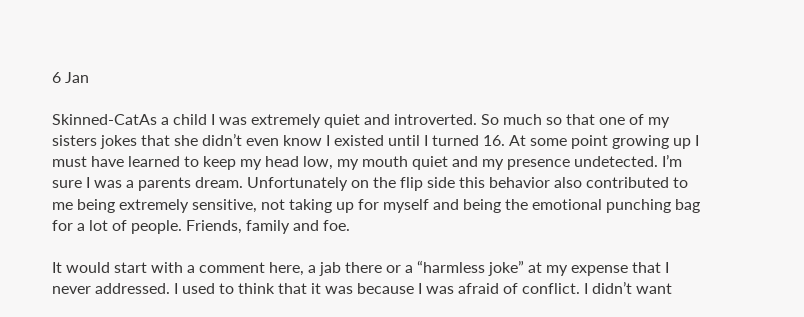6 Jan

Skinned-CatAs a child I was extremely quiet and introverted. So much so that one of my sisters jokes that she didn’t even know I existed until I turned 16. At some point growing up I must have learned to keep my head low, my mouth quiet and my presence undetected. I’m sure I was a parents dream. Unfortunately on the flip side this behavior also contributed to me being extremely sensitive, not taking up for myself and being the emotional punching bag for a lot of people. Friends, family and foe.

It would start with a comment here, a jab there or a “harmless joke” at my expense that I never addressed. I used to think that it was because I was afraid of conflict. I didn’t want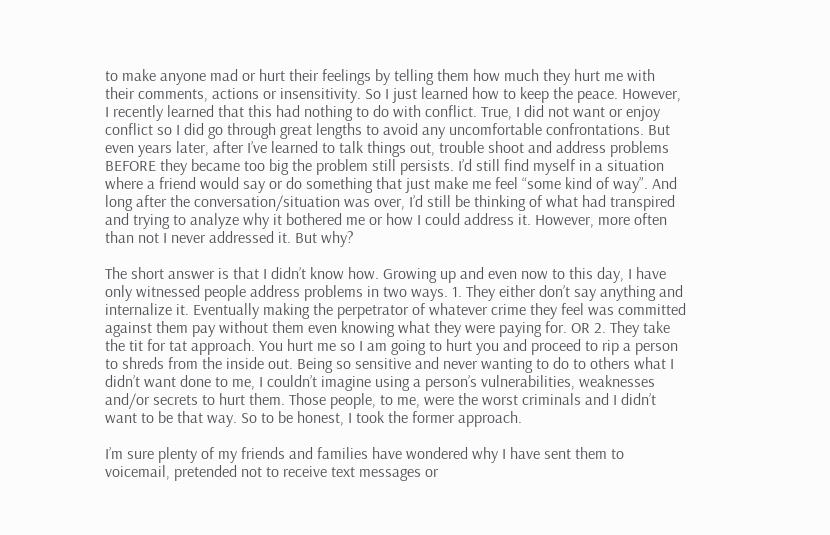to make anyone mad or hurt their feelings by telling them how much they hurt me with their comments, actions or insensitivity. So I just learned how to keep the peace. However, I recently learned that this had nothing to do with conflict. True, I did not want or enjoy conflict so I did go through great lengths to avoid any uncomfortable confrontations. But even years later, after I’ve learned to talk things out, trouble shoot and address problems BEFORE they became too big the problem still persists. I’d still find myself in a situation where a friend would say or do something that just make me feel “some kind of way”. And long after the conversation/situation was over, I’d still be thinking of what had transpired and trying to analyze why it bothered me or how I could address it. However, more often than not I never addressed it. But why?

The short answer is that I didn’t know how. Growing up and even now to this day, I have only witnessed people address problems in two ways. 1. They either don’t say anything and internalize it. Eventually making the perpetrator of whatever crime they feel was committed against them pay without them even knowing what they were paying for. OR 2. They take the tit for tat approach. You hurt me so I am going to hurt you and proceed to rip a person to shreds from the inside out. Being so sensitive and never wanting to do to others what I didn’t want done to me, I couldn’t imagine using a person’s vulnerabilities, weaknesses and/or secrets to hurt them. Those people, to me, were the worst criminals and I didn’t want to be that way. So to be honest, I took the former approach.

I’m sure plenty of my friends and families have wondered why I have sent them to voicemail, pretended not to receive text messages or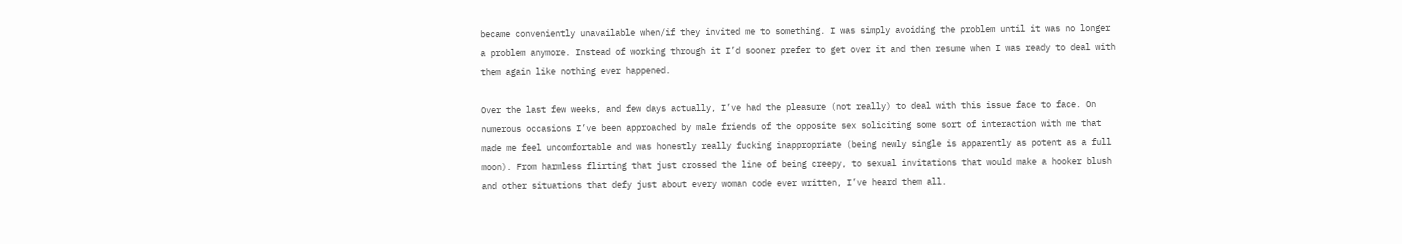became conveniently unavailable when/if they invited me to something. I was simply avoiding the problem until it was no longer a problem anymore. Instead of working through it I’d sooner prefer to get over it and then resume when I was ready to deal with them again like nothing ever happened.

Over the last few weeks, and few days actually, I’ve had the pleasure (not really) to deal with this issue face to face. On numerous occasions I’ve been approached by male friends of the opposite sex soliciting some sort of interaction with me that made me feel uncomfortable and was honestly really fucking inappropriate (being newly single is apparently as potent as a full moon). From harmless flirting that just crossed the line of being creepy, to sexual invitations that would make a hooker blush and other situations that defy just about every woman code ever written, I’ve heard them all.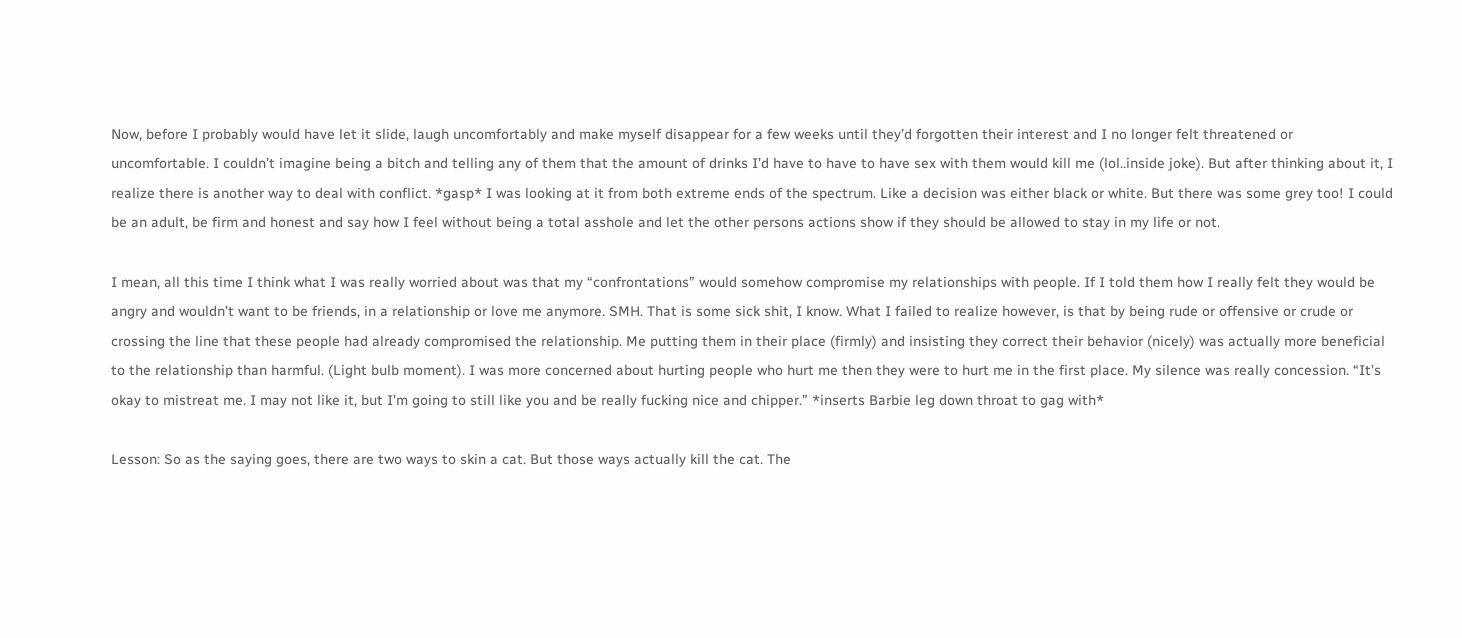Now, before I probably would have let it slide, laugh uncomfortably and make myself disappear for a few weeks until they’d forgotten their interest and I no longer felt threatened or uncomfortable. I couldn’t imagine being a bitch and telling any of them that the amount of drinks I’d have to have to have sex with them would kill me (lol..inside joke). But after thinking about it, I realize there is another way to deal with conflict. *gasp* I was looking at it from both extreme ends of the spectrum. Like a decision was either black or white. But there was some grey too! I could be an adult, be firm and honest and say how I feel without being a total asshole and let the other persons actions show if they should be allowed to stay in my life or not.

I mean, all this time I think what I was really worried about was that my “confrontations” would somehow compromise my relationships with people. If I told them how I really felt they would be angry and wouldn’t want to be friends, in a relationship or love me anymore. SMH. That is some sick shit, I know. What I failed to realize however, is that by being rude or offensive or crude or crossing the line that these people had already compromised the relationship. Me putting them in their place (firmly) and insisting they correct their behavior (nicely) was actually more beneficial to the relationship than harmful. (Light bulb moment). I was more concerned about hurting people who hurt me then they were to hurt me in the first place. My silence was really concession. “It’s okay to mistreat me. I may not like it, but I’m going to still like you and be really fucking nice and chipper.” *inserts Barbie leg down throat to gag with*

Lesson: So as the saying goes, there are two ways to skin a cat. But those ways actually kill the cat. The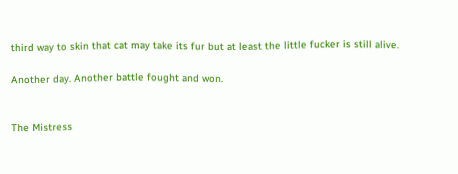third way to skin that cat may take its fur but at least the little fucker is still alive.

Another day. Another battle fought and won.


The Mistress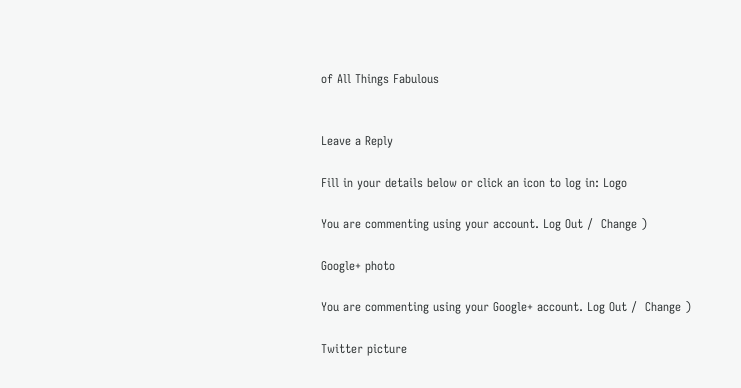of All Things Fabulous


Leave a Reply

Fill in your details below or click an icon to log in: Logo

You are commenting using your account. Log Out /  Change )

Google+ photo

You are commenting using your Google+ account. Log Out /  Change )

Twitter picture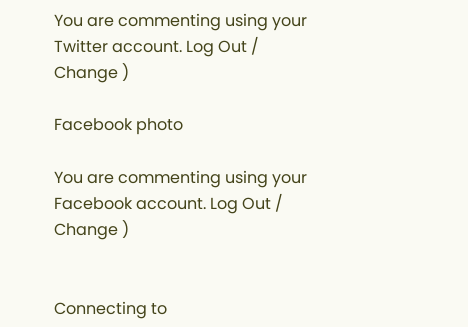You are commenting using your Twitter account. Log Out /  Change )

Facebook photo

You are commenting using your Facebook account. Log Out /  Change )


Connecting to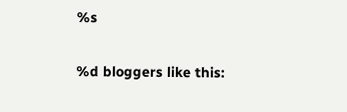%s

%d bloggers like this: